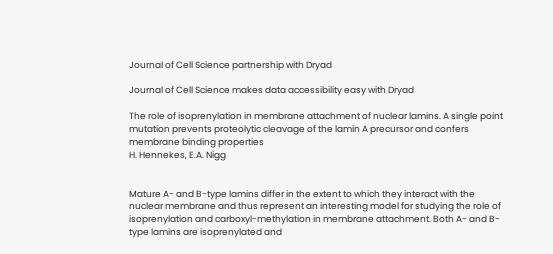Journal of Cell Science partnership with Dryad

Journal of Cell Science makes data accessibility easy with Dryad

The role of isoprenylation in membrane attachment of nuclear lamins. A single point mutation prevents proteolytic cleavage of the lamin A precursor and confers membrane binding properties
H. Hennekes, E.A. Nigg


Mature A- and B-type lamins differ in the extent to which they interact with the nuclear membrane and thus represent an interesting model for studying the role of isoprenylation and carboxyl-methylation in membrane attachment. Both A- and B-type lamins are isoprenylated and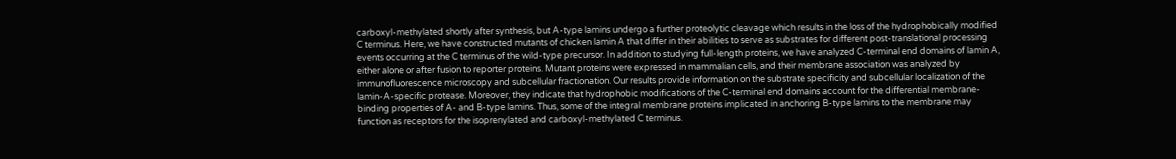carboxyl-methylated shortly after synthesis, but A-type lamins undergo a further proteolytic cleavage which results in the loss of the hydrophobically modified C terminus. Here, we have constructed mutants of chicken lamin A that differ in their abilities to serve as substrates for different post-translational processing events occurring at the C terminus of the wild-type precursor. In addition to studying full-length proteins, we have analyzed C-terminal end domains of lamin A, either alone or after fusion to reporter proteins. Mutant proteins were expressed in mammalian cells, and their membrane association was analyzed by immunofluorescence microscopy and subcellular fractionation. Our results provide information on the substrate specificity and subcellular localization of the lamin-A-specific protease. Moreover, they indicate that hydrophobic modifications of the C-terminal end domains account for the differential membrane-binding properties of A- and B-type lamins. Thus, some of the integral membrane proteins implicated in anchoring B-type lamins to the membrane may function as receptors for the isoprenylated and carboxyl-methylated C terminus.